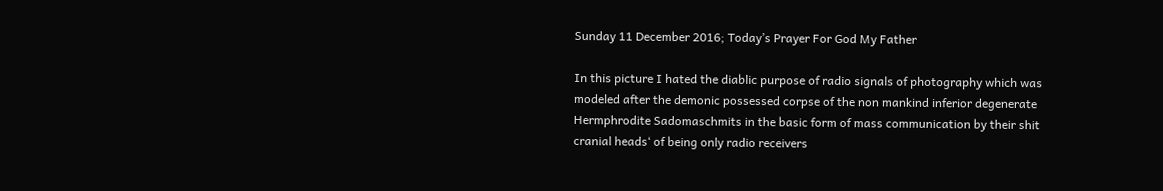Sunday 11 December 2016; Today’s Prayer For God My Father

In this picture I hated the diablic purpose of radio signals of photography which was modeled after the demonic possessed corpse of the non mankind inferior degenerate Hermphrodite Sadomaschmits in the basic form of mass communication by their shit cranial heads‘ of being only radio receivers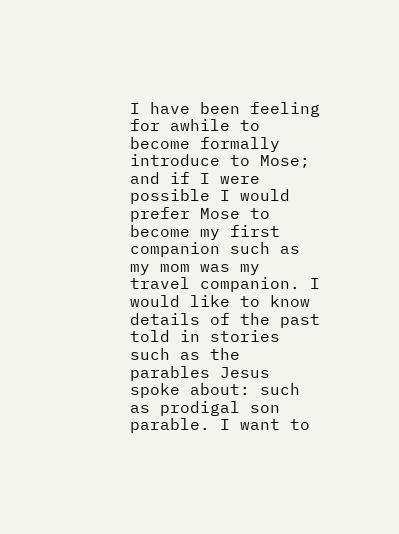I have been feeling for awhile to become formally introduce to Mose; and if I were possible I would prefer Mose to become my first companion such as my mom was my travel companion. I would like to know details of the past told in stories such as the parables Jesus spoke about: such as prodigal son parable. I want to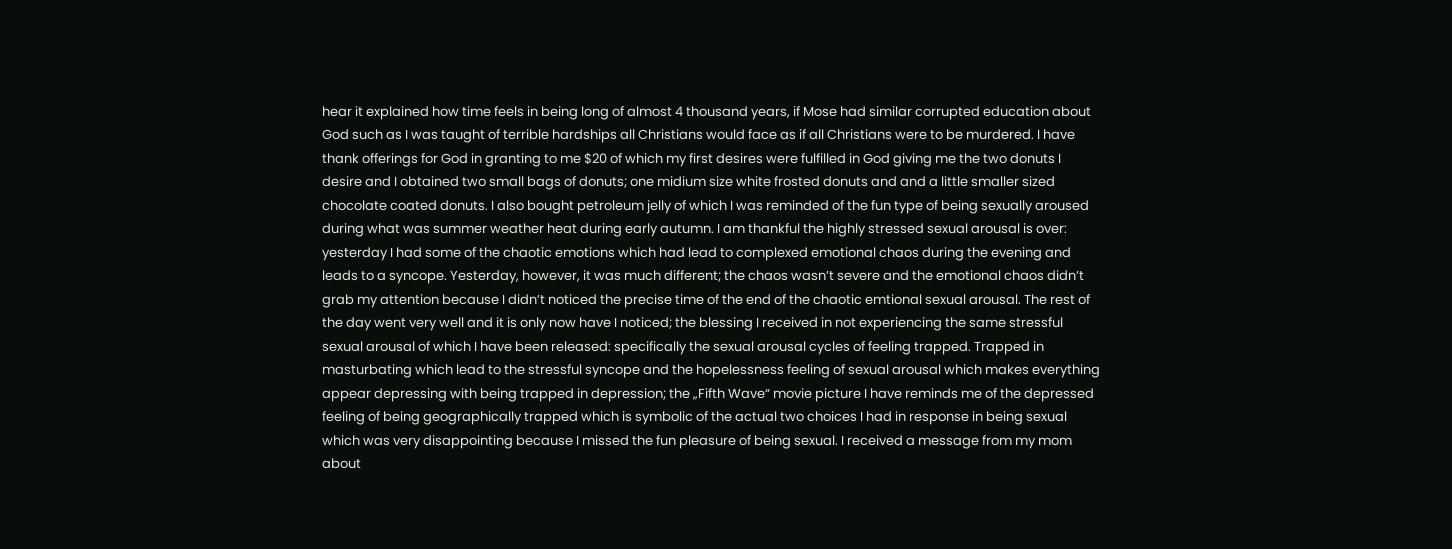hear it explained how time feels in being long of almost 4 thousand years, if Mose had similar corrupted education about God such as I was taught of terrible hardships all Christians would face as if all Christians were to be murdered. I have thank offerings for God in granting to me $20 of which my first desires were fulfilled in God giving me the two donuts I desire and I obtained two small bags of donuts; one midium size white frosted donuts and and a little smaller sized chocolate coated donuts. I also bought petroleum jelly of which I was reminded of the fun type of being sexually aroused during what was summer weather heat during early autumn. I am thankful the highly stressed sexual arousal is over: yesterday I had some of the chaotic emotions which had lead to complexed emotional chaos during the evening and leads to a syncope. Yesterday, however, it was much different; the chaos wasn’t severe and the emotional chaos didn’t grab my attention because I didn’t noticed the precise time of the end of the chaotic emtional sexual arousal. The rest of the day went very well and it is only now have I noticed; the blessing I received in not experiencing the same stressful sexual arousal of which I have been released: specifically the sexual arousal cycles of feeling trapped. Trapped in masturbating which lead to the stressful syncope and the hopelessness feeling of sexual arousal which makes everything appear depressing with being trapped in depression; the „Fifth Wave“ movie picture I have reminds me of the depressed feeling of being geographically trapped which is symbolic of the actual two choices I had in response in being sexual which was very disappointing because I missed the fun pleasure of being sexual. I received a message from my mom about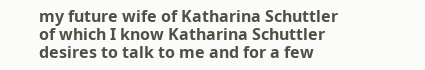my future wife of Katharina Schuttler of which I know Katharina Schuttler desires to talk to me and for a few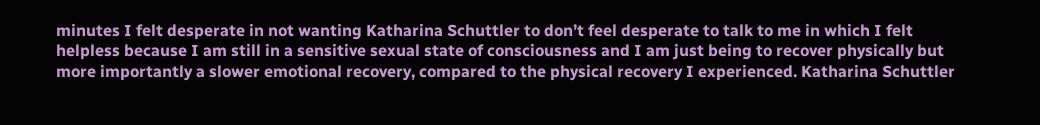minutes I felt desperate in not wanting Katharina Schuttler to don’t feel desperate to talk to me in which I felt helpless because I am still in a sensitive sexual state of consciousness and I am just being to recover physically but more importantly a slower emotional recovery, compared to the physical recovery I experienced. Katharina Schuttler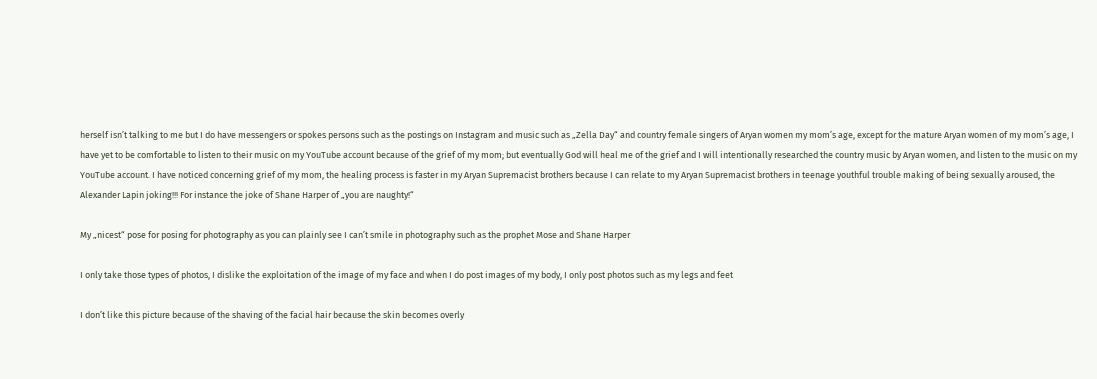herself isn’t talking to me but I do have messengers or spokes persons such as the postings on Instagram and music such as „Zella Day“ and country female singers of Aryan women my mom’s age, except for the mature Aryan women of my mom’s age, I have yet to be comfortable to listen to their music on my YouTube account because of the grief of my mom; but eventually God will heal me of the grief and I will intentionally researched the country music by Aryan women, and listen to the music on my YouTube account. I have noticed concerning grief of my mom, the healing process is faster in my Aryan Supremacist brothers because I can relate to my Aryan Supremacist brothers in teenage youthful trouble making of being sexually aroused, the Alexander Lapin joking!!! For instance the joke of Shane Harper of „you are naughty!“

My „nicest“ pose for posing for photography as you can plainly see I can’t smile in photography such as the prophet Mose and Shane Harper

I only take those types of photos, I dislike the exploitation of the image of my face and when I do post images of my body, I only post photos such as my legs and feet

I don’t like this picture because of the shaving of the facial hair because the skin becomes overly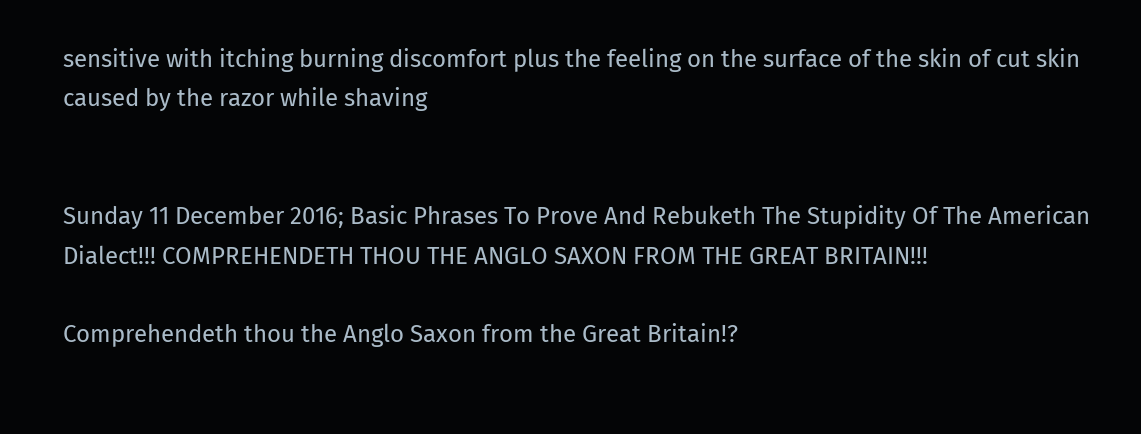sensitive with itching burning discomfort plus the feeling on the surface of the skin of cut skin caused by the razor while shaving


Sunday 11 December 2016; Basic Phrases To Prove And Rebuketh The Stupidity Of The American Dialect!!! COMPREHENDETH THOU THE ANGLO SAXON FROM THE GREAT BRITAIN!!!

Comprehendeth thou the Anglo Saxon from the Great Britain!?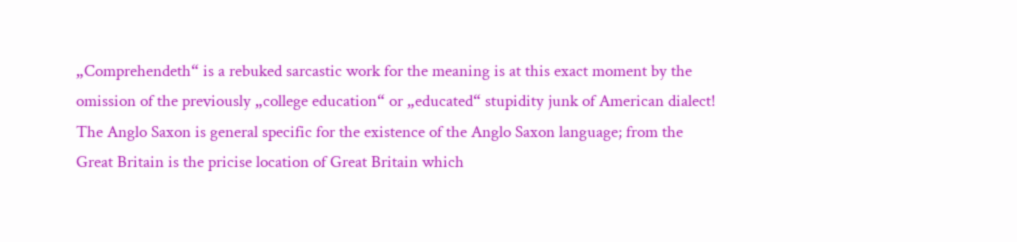„Comprehendeth“ is a rebuked sarcastic work for the meaning is at this exact moment by the omission of the previously „college education“ or „educated“ stupidity junk of American dialect! The Anglo Saxon is general specific for the existence of the Anglo Saxon language; from the Great Britain is the pricise location of Great Britain which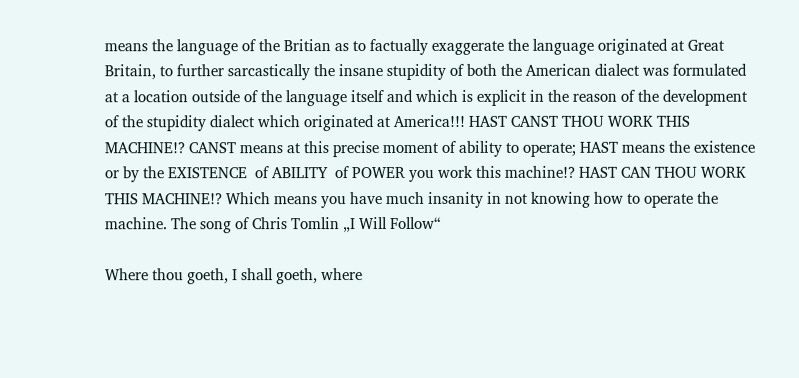means the language of the Britian as to factually exaggerate the language originated at Great Britain, to further sarcastically the insane stupidity of both the American dialect was formulated at a location outside of the language itself and which is explicit in the reason of the development of the stupidity dialect which originated at America!!! HAST CANST THOU WORK THIS MACHINE!? CANST means at this precise moment of ability to operate; HAST means the existence or by the EXISTENCE  of ABILITY  of POWER you work this machine!? HAST CAN THOU WORK THIS MACHINE!? Which means you have much insanity in not knowing how to operate the machine. The song of Chris Tomlin „I Will Follow“

Where thou goeth, I shall goeth, where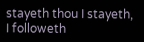stayeth thou I stayeth, I followeth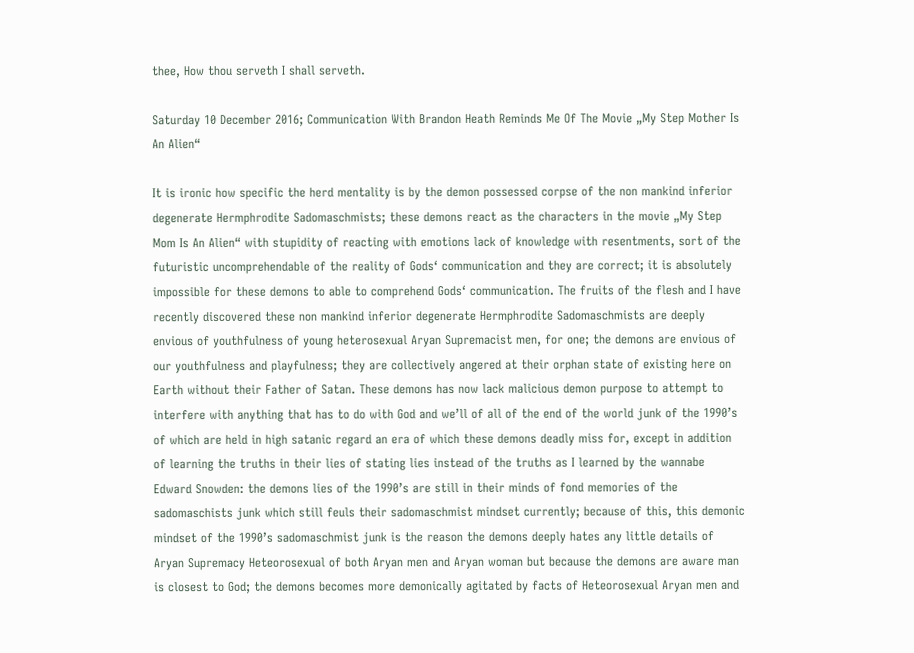thee, How thou serveth I shall serveth.

Saturday 10 December 2016; Communication With Brandon Heath Reminds Me Of The Movie „My Step Mother Is An Alien“

It is ironic how specific the herd mentality is by the demon possessed corpse of the non mankind inferior degenerate Hermphrodite Sadomaschmists; these demons react as the characters in the movie „My Step Mom Is An Alien“ with stupidity of reacting with emotions lack of knowledge with resentments, sort of the futuristic uncomprehendable of the reality of Gods‘ communication and they are correct; it is absolutely impossible for these demons to able to comprehend Gods‘ communication. The fruits of the flesh and I have recently discovered these non mankind inferior degenerate Hermphrodite Sadomaschmists are deeply envious of youthfulness of young heterosexual Aryan Supremacist men, for one; the demons are envious of our youthfulness and playfulness; they are collectively angered at their orphan state of existing here on Earth without their Father of Satan. These demons has now lack malicious demon purpose to attempt to interfere with anything that has to do with God and we’ll of all of the end of the world junk of the 1990’s of which are held in high satanic regard an era of which these demons deadly miss for, except in addition of learning the truths in their lies of stating lies instead of the truths as I learned by the wannabe Edward Snowden: the demons lies of the 1990’s are still in their minds of fond memories of the sadomaschists junk which still feuls their sadomaschmist mindset currently; because of this, this demonic mindset of the 1990’s sadomaschmist junk is the reason the demons deeply hates any little details of Aryan Supremacy Heteorosexual of both Aryan men and Aryan woman but because the demons are aware man is closest to God; the demons becomes more demonically agitated by facts of Heteorosexual Aryan men and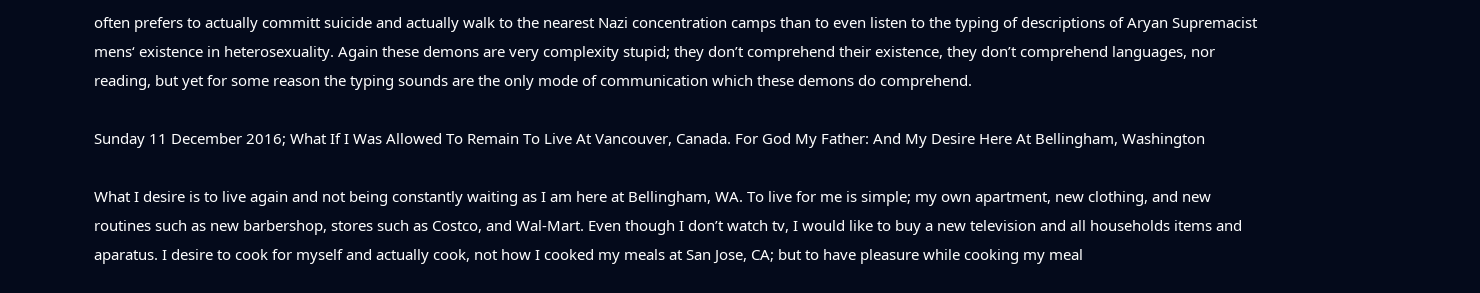often prefers to actually committ suicide and actually walk to the nearest Nazi concentration camps than to even listen to the typing of descriptions of Aryan Supremacist mens‘ existence in heterosexuality. Again these demons are very complexity stupid; they don’t comprehend their existence, they don’t comprehend languages, nor reading, but yet for some reason the typing sounds are the only mode of communication which these demons do comprehend.

Sunday 11 December 2016; What If I Was Allowed To Remain To Live At Vancouver, Canada. For God My Father: And My Desire Here At Bellingham, Washington

What I desire is to live again and not being constantly waiting as I am here at Bellingham, WA. To live for me is simple; my own apartment, new clothing, and new routines such as new barbershop, stores such as Costco, and Wal-Mart. Even though I don’t watch tv, I would like to buy a new television and all households items and aparatus. I desire to cook for myself and actually cook, not how I cooked my meals at San Jose, CA; but to have pleasure while cooking my meal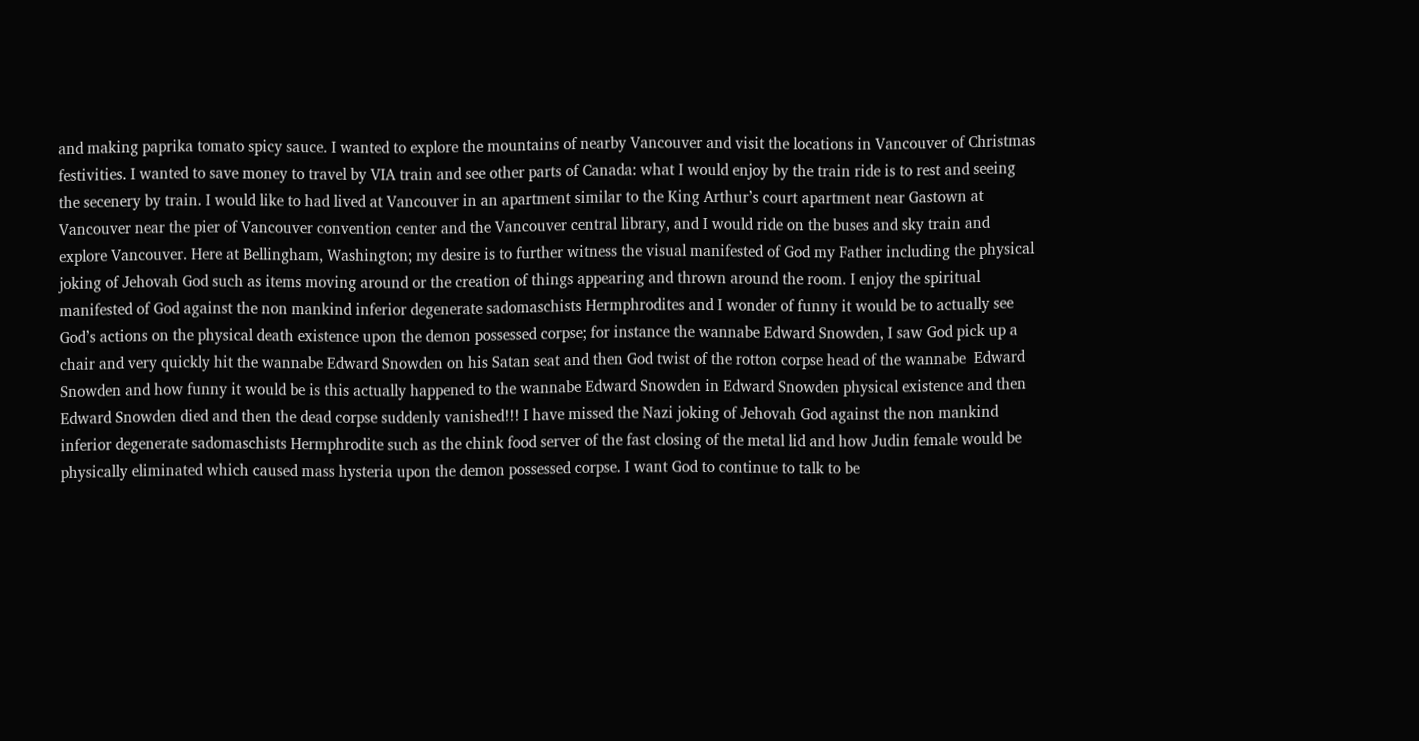and making paprika tomato spicy sauce. I wanted to explore the mountains of nearby Vancouver and visit the locations in Vancouver of Christmas festivities. I wanted to save money to travel by VIA train and see other parts of Canada: what I would enjoy by the train ride is to rest and seeing the secenery by train. I would like to had lived at Vancouver in an apartment similar to the King Arthur’s court apartment near Gastown at Vancouver near the pier of Vancouver convention center and the Vancouver central library, and I would ride on the buses and sky train and explore Vancouver. Here at Bellingham, Washington; my desire is to further witness the visual manifested of God my Father including the physical joking of Jehovah God such as items moving around or the creation of things appearing and thrown around the room. I enjoy the spiritual manifested of God against the non mankind inferior degenerate sadomaschists Hermphrodites and I wonder of funny it would be to actually see God’s actions on the physical death existence upon the demon possessed corpse; for instance the wannabe Edward Snowden, I saw God pick up a chair and very quickly hit the wannabe Edward Snowden on his Satan seat and then God twist of the rotton corpse head of the wannabe  Edward Snowden and how funny it would be is this actually happened to the wannabe Edward Snowden in Edward Snowden physical existence and then Edward Snowden died and then the dead corpse suddenly vanished!!! I have missed the Nazi joking of Jehovah God against the non mankind inferior degenerate sadomaschists Hermphrodite such as the chink food server of the fast closing of the metal lid and how Judin female would be physically eliminated which caused mass hysteria upon the demon possessed corpse. I want God to continue to talk to be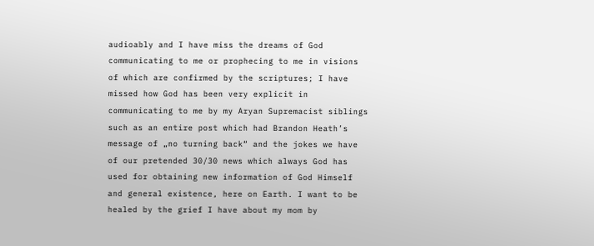audioably and I have miss the dreams of God communicating to me or prophecing to me in visions of which are confirmed by the scriptures; I have missed how God has been very explicit in communicating to me by my Aryan Supremacist siblings such as an entire post which had Brandon Heath’s message of „no turning back“ and the jokes we have of our pretended 30/30 news which always God has used for obtaining new information of God Himself and general existence, here on Earth. I want to be healed by the grief I have about my mom by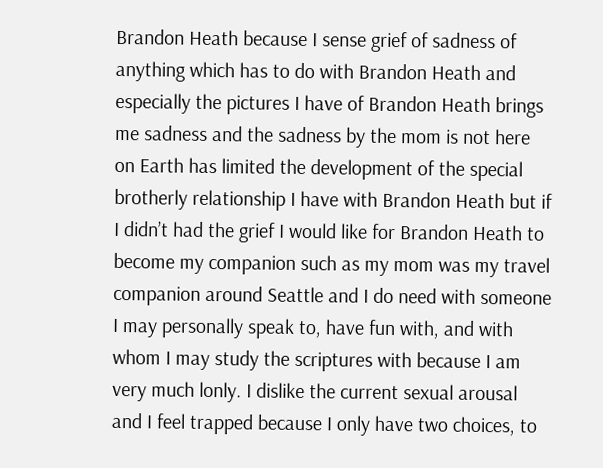Brandon Heath because I sense grief of sadness of anything which has to do with Brandon Heath and especially the pictures I have of Brandon Heath brings me sadness and the sadness by the mom is not here on Earth has limited the development of the special brotherly relationship I have with Brandon Heath but if I didn’t had the grief I would like for Brandon Heath to become my companion such as my mom was my travel companion around Seattle and I do need with someone I may personally speak to, have fun with, and with whom I may study the scriptures with because I am very much lonly. I dislike the current sexual arousal and I feel trapped because I only have two choices, to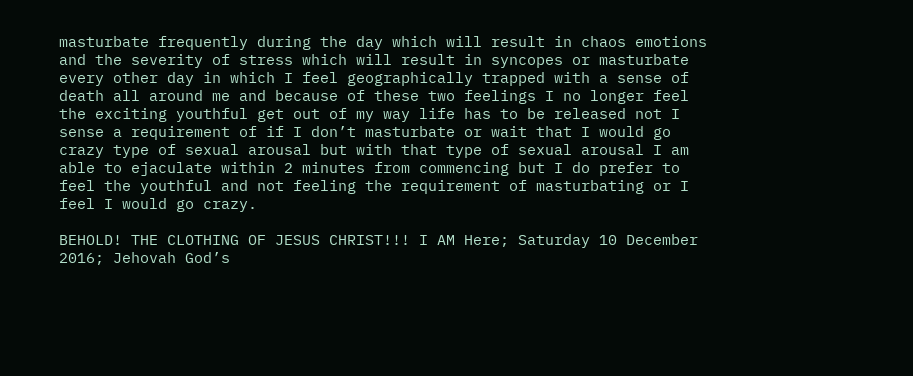masturbate frequently during the day which will result in chaos emotions and the severity of stress which will result in syncopes or masturbate every other day in which I feel geographically trapped with a sense of death all around me and because of these two feelings I no longer feel the exciting youthful get out of my way life has to be released not I sense a requirement of if I don’t masturbate or wait that I would go crazy type of sexual arousal but with that type of sexual arousal I am able to ejaculate within 2 minutes from commencing but I do prefer to feel the youthful and not feeling the requirement of masturbating or I feel I would go crazy.

BEHOLD! THE CLOTHING OF JESUS CHRIST!!! I AM Here; Saturday 10 December 2016; Jehovah God’s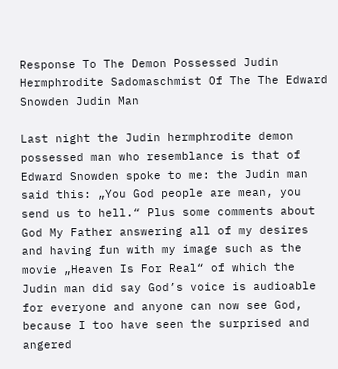Response To The Demon Possessed Judin Hermphrodite Sadomaschmist Of The The Edward Snowden Judin Man

Last night the Judin hermphrodite demon possessed man who resemblance is that of Edward Snowden spoke to me: the Judin man said this: „You God people are mean, you send us to hell.“ Plus some comments about God My Father answering all of my desires and having fun with my image such as the movie „Heaven Is For Real“ of which the Judin man did say God’s voice is audioable for everyone and anyone can now see God, because I too have seen the surprised and angered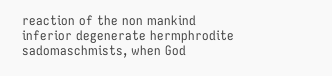reaction of the non mankind inferior degenerate hermphrodite sadomaschmists, when God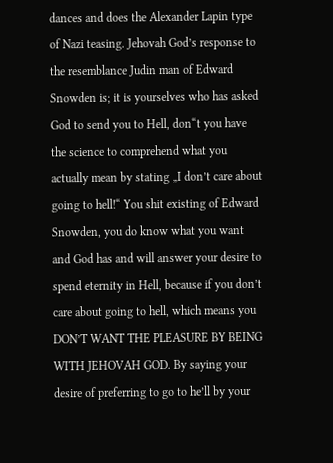dances and does the Alexander Lapin type of Nazi teasing. Jehovah God’s response to the resemblance Judin man of Edward Snowden is; it is yourselves who has asked God to send you to Hell, don“t you have the science to comprehend what you actually mean by stating „I don’t care about going to hell!“ You shit existing of Edward Snowden, you do know what you want and God has and will answer your desire to spend eternity in Hell, because if you don’t care about going to hell, which means you DON’T WANT THE PLEASURE BY BEING WITH JEHOVAH GOD. By saying your desire of preferring to go to he’ll by your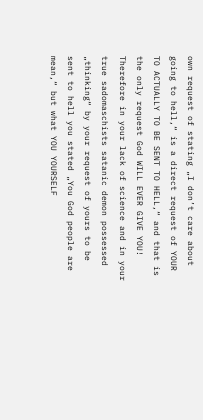own request of stating „I don’t care about going to hell,“ is a direct request of YOUR TO ACTUALLY TO BE SENT TO HELL,“ and that is the only request God WILL EVER GIVE YOU! Therefore in your lack of science and in your true sadomaschists satanic demon possessed „thinking“ by your request of yours to be sent to hell you stated „You God people are mean,“ but what YOU YOURSELF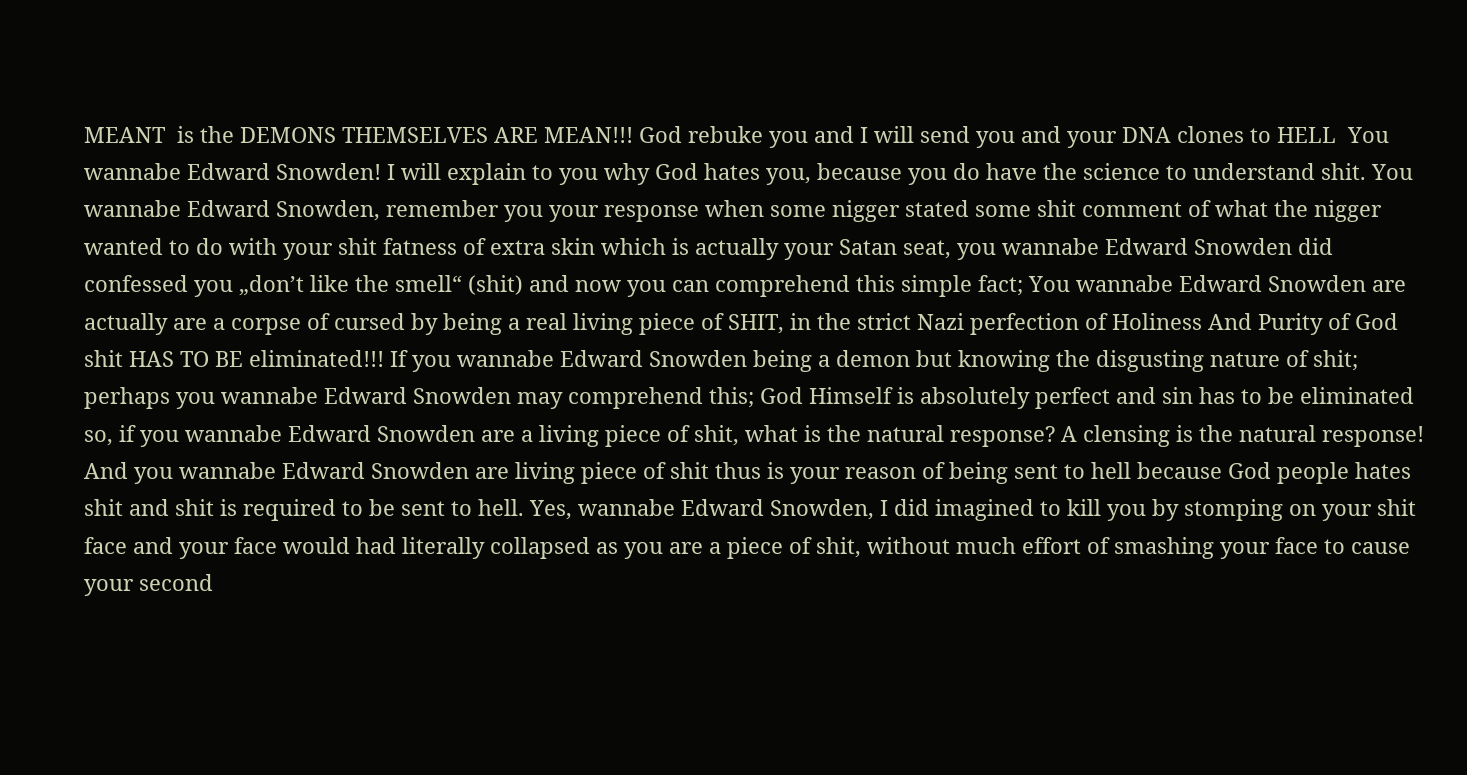MEANT  is the DEMONS THEMSELVES ARE MEAN!!! God rebuke you and I will send you and your DNA clones to HELL  You wannabe Edward Snowden! I will explain to you why God hates you, because you do have the science to understand shit. You wannabe Edward Snowden, remember you your response when some nigger stated some shit comment of what the nigger wanted to do with your shit fatness of extra skin which is actually your Satan seat, you wannabe Edward Snowden did confessed you „don’t like the smell“ (shit) and now you can comprehend this simple fact; You wannabe Edward Snowden are actually are a corpse of cursed by being a real living piece of SHIT, in the strict Nazi perfection of Holiness And Purity of God shit HAS TO BE eliminated!!! If you wannabe Edward Snowden being a demon but knowing the disgusting nature of shit; perhaps you wannabe Edward Snowden may comprehend this; God Himself is absolutely perfect and sin has to be eliminated so, if you wannabe Edward Snowden are a living piece of shit, what is the natural response? A clensing is the natural response! And you wannabe Edward Snowden are living piece of shit thus is your reason of being sent to hell because God people hates shit and shit is required to be sent to hell. Yes, wannabe Edward Snowden, I did imagined to kill you by stomping on your shit face and your face would had literally collapsed as you are a piece of shit, without much effort of smashing your face to cause your second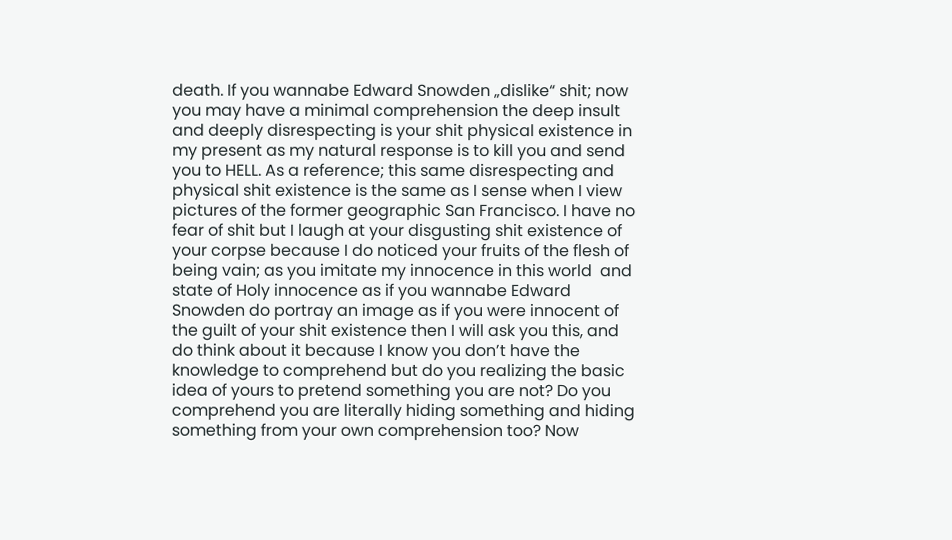death. If you wannabe Edward Snowden „dislike“ shit; now you may have a minimal comprehension the deep insult and deeply disrespecting is your shit physical existence in my present as my natural response is to kill you and send you to HELL. As a reference; this same disrespecting and physical shit existence is the same as I sense when I view pictures of the former geographic San Francisco. I have no fear of shit but I laugh at your disgusting shit existence of your corpse because I do noticed your fruits of the flesh of being vain; as you imitate my innocence in this world  and state of Holy innocence as if you wannabe Edward Snowden do portray an image as if you were innocent of the guilt of your shit existence then I will ask you this, and do think about it because I know you don’t have the knowledge to comprehend but do you realizing the basic idea of yours to pretend something you are not? Do you comprehend you are literally hiding something and hiding something from your own comprehension too? Now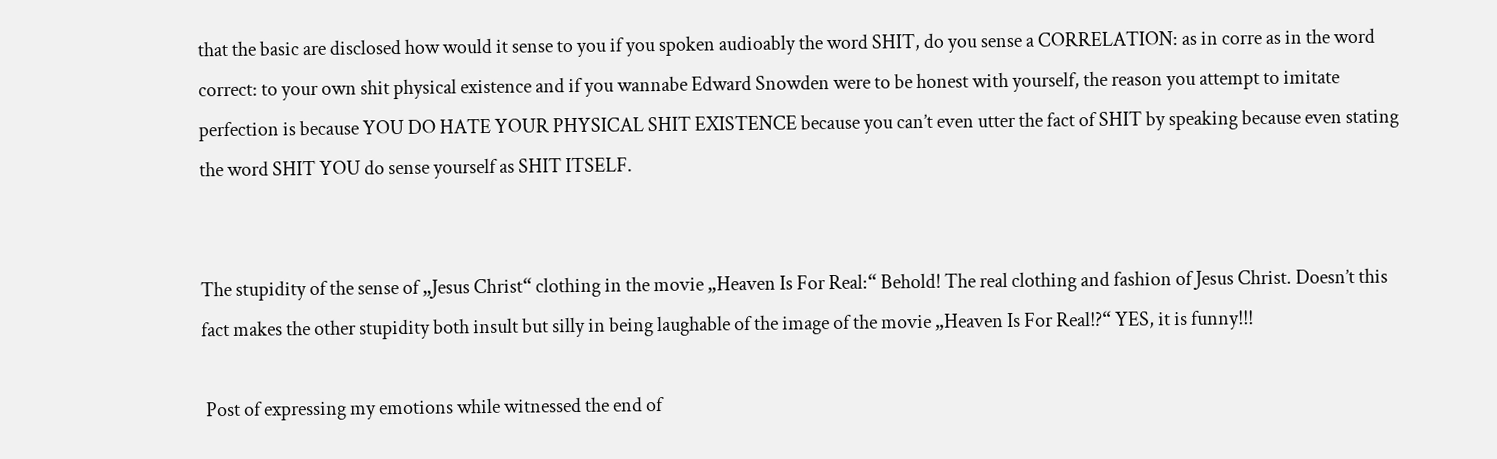that the basic are disclosed how would it sense to you if you spoken audioably the word SHIT, do you sense a CORRELATION: as in corre as in the word correct: to your own shit physical existence and if you wannabe Edward Snowden were to be honest with yourself, the reason you attempt to imitate perfection is because YOU DO HATE YOUR PHYSICAL SHIT EXISTENCE because you can’t even utter the fact of SHIT by speaking because even stating the word SHIT YOU do sense yourself as SHIT ITSELF.


The stupidity of the sense of „Jesus Christ“ clothing in the movie „Heaven Is For Real:“ Behold! The real clothing and fashion of Jesus Christ. Doesn’t this fact makes the other stupidity both insult but silly in being laughable of the image of the movie „Heaven Is For Real!?“ YES, it is funny!!!

 Post of expressing my emotions while witnessed the end of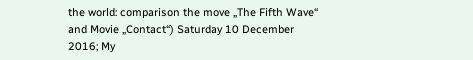the world: comparison the move „The Fifth Wave“ and Movie „Contact“) Saturday 10 December 2016; My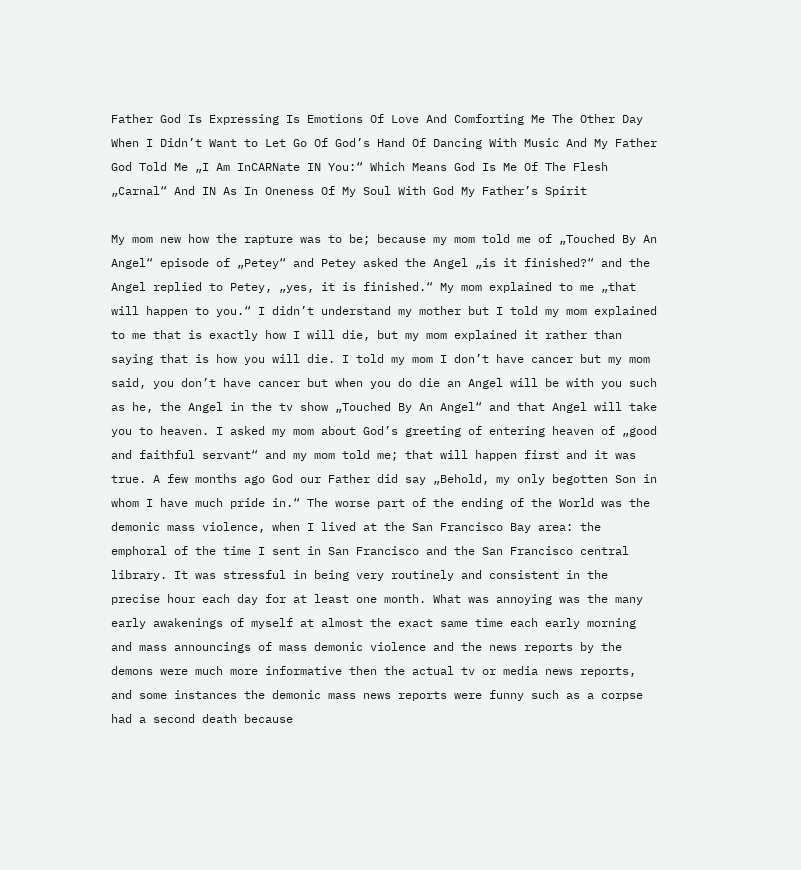Father God Is Expressing Is Emotions Of Love And Comforting Me The Other Day When I Didn’t Want to Let Go Of God’s Hand Of Dancing With Music And My Father God Told Me „I Am InCARNate IN You:“ Which Means God Is Me Of The Flesh „Carnal“ And IN As In Oneness Of My Soul With God My Father’s Spirit

My mom new how the rapture was to be; because my mom told me of „Touched By An Angel“ episode of „Petey“ and Petey asked the Angel „is it finished?“ and the Angel replied to Petey, „yes, it is finished.“ My mom explained to me „that will happen to you.“ I didn’t understand my mother but I told my mom explained to me that is exactly how I will die, but my mom explained it rather than saying that is how you will die. I told my mom I don’t have cancer but my mom said, you don’t have cancer but when you do die an Angel will be with you such as he, the Angel in the tv show „Touched By An Angel“ and that Angel will take you to heaven. I asked my mom about God’s greeting of entering heaven of „good and faithful servant“ and my mom told me; that will happen first and it was true. A few months ago God our Father did say „Behold, my only begotten Son in whom I have much pride in.“ The worse part of the ending of the World was the demonic mass violence, when I lived at the San Francisco Bay area: the emphoral of the time I sent in San Francisco and the San Francisco central library. It was stressful in being very routinely and consistent in the precise hour each day for at least one month. What was annoying was the many early awakenings of myself at almost the exact same time each early morning and mass announcings of mass demonic violence and the news reports by the demons were much more informative then the actual tv or media news reports, and some instances the demonic mass news reports were funny such as a corpse had a second death because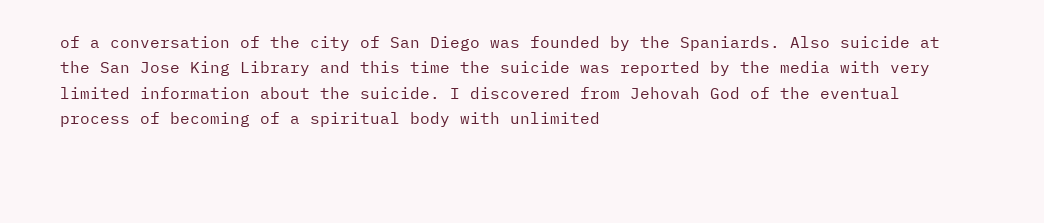of a conversation of the city of San Diego was founded by the Spaniards. Also suicide at the San Jose King Library and this time the suicide was reported by the media with very limited information about the suicide. I discovered from Jehovah God of the eventual process of becoming of a spiritual body with unlimited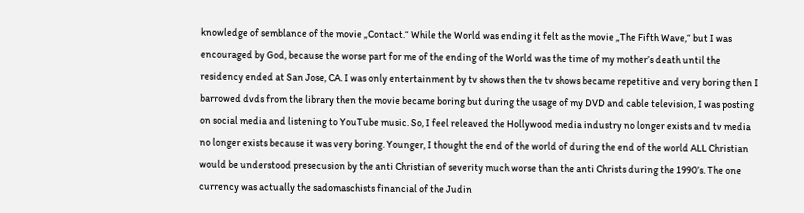knowledge of semblance of the movie „Contact.“ While the World was ending it felt as the movie „The Fifth Wave,“ but I was encouraged by God, because the worse part for me of the ending of the World was the time of my mother’s death until the residency ended at San Jose, CA. I was only entertainment by tv shows then the tv shows became repetitive and very boring then I barrowed dvds from the library then the movie became boring but during the usage of my DVD and cable television, I was posting on social media and listening to YouTube music. So, I feel releaved the Hollywood media industry no longer exists and tv media no longer exists because it was very boring. Younger, I thought the end of the world of during the end of the world ALL Christian would be understood presecusion by the anti Christian of severity much worse than the anti Christs during the 1990’s. The one currency was actually the sadomaschists financial of the Judin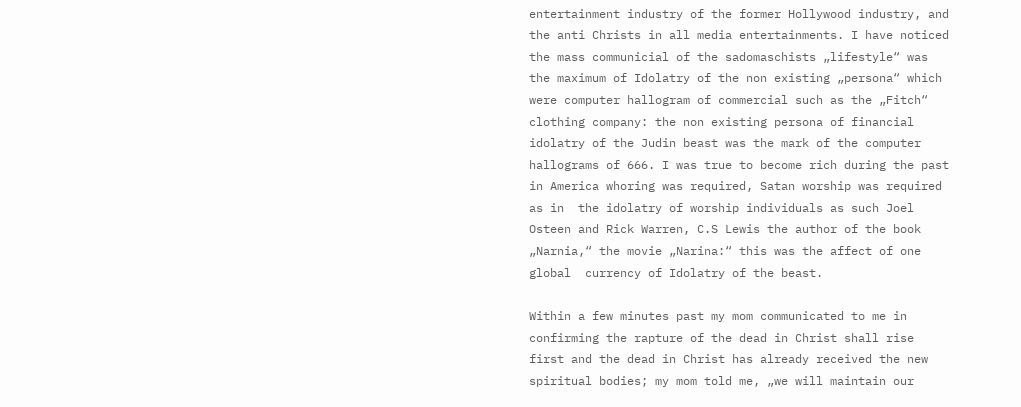entertainment industry of the former Hollywood industry, and the anti Christs in all media entertainments. I have noticed the mass communicial of the sadomaschists „lifestyle“ was the maximum of Idolatry of the non existing „persona“ which were computer hallogram of commercial such as the „Fitch“ clothing company: the non existing persona of financial idolatry of the Judin beast was the mark of the computer hallograms of 666. I was true to become rich during the past in America whoring was required, Satan worship was required as in  the idolatry of worship individuals as such Joel Osteen and Rick Warren, C.S Lewis the author of the book „Narnia,“ the movie „Narina:“ this was the affect of one global  currency of Idolatry of the beast.

Within a few minutes past my mom communicated to me in confirming the rapture of the dead in Christ shall rise first and the dead in Christ has already received the new spiritual bodies; my mom told me, „we will maintain our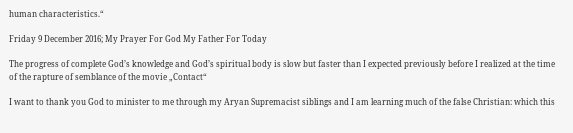human characteristics.“

Friday 9 December 2016; My Prayer For God My Father For Today

The progress of complete God’s knowledge and God’s spiritual body is slow but faster than I expected previously before I realized at the time of the rapture of semblance of the movie „Contact“

I want to thank you God to minister to me through my Aryan Supremacist siblings and I am learning much of the false Christian: which this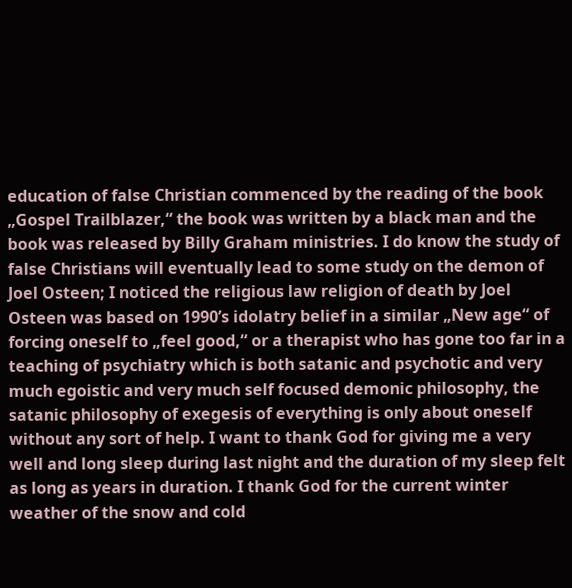education of false Christian commenced by the reading of the book  „Gospel Trailblazer,“ the book was written by a black man and the book was released by Billy Graham ministries. I do know the study of false Christians will eventually lead to some study on the demon of Joel Osteen; I noticed the religious law religion of death by Joel Osteen was based on 1990’s idolatry belief in a similar „New age“ of forcing oneself to „feel good,“ or a therapist who has gone too far in a teaching of psychiatry which is both satanic and psychotic and very much egoistic and very much self focused demonic philosophy, the satanic philosophy of exegesis of everything is only about oneself without any sort of help. I want to thank God for giving me a very well and long sleep during last night and the duration of my sleep felt as long as years in duration. I thank God for the current winter weather of the snow and cold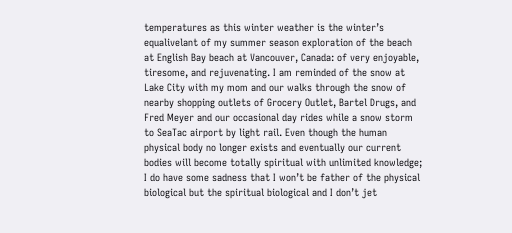temperatures as this winter weather is the winter’s equalivelant of my summer season exploration of the beach at English Bay beach at Vancouver, Canada: of very enjoyable, tiresome, and rejuvenating. I am reminded of the snow at Lake City with my mom and our walks through the snow of nearby shopping outlets of Grocery Outlet, Bartel Drugs, and Fred Meyer and our occasional day rides while a snow storm to SeaTac airport by light rail. Even though the human physical body no longer exists and eventually our current bodies will become totally spiritual with unlimited knowledge; I do have some sadness that I won’t be father of the physical biological but the spiritual biological and I don’t jet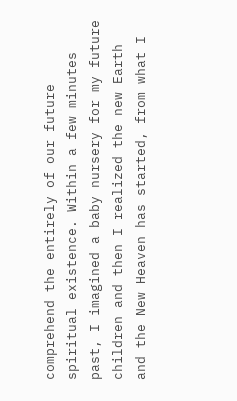comprehend the entirely of our future spiritual existence. Within a few minutes past, I imagined a baby nursery for my future children and then I realized the new Earth and the New Heaven has started, from what I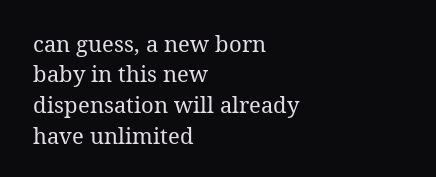can guess, a new born baby in this new dispensation will already have unlimited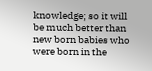knowledge; so it will be much better than new born babies who were born in the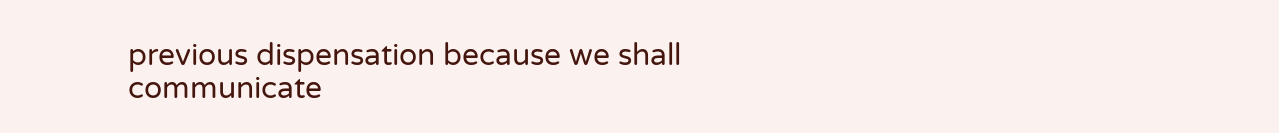previous dispensation because we shall communicate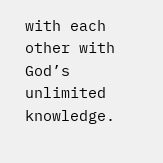with each other with God’s unlimited knowledge.